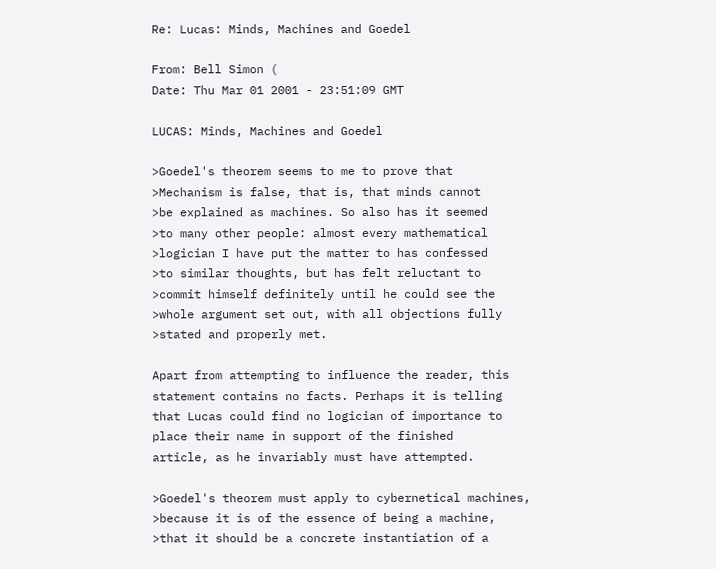Re: Lucas: Minds, Machines and Goedel

From: Bell Simon (
Date: Thu Mar 01 2001 - 23:51:09 GMT

LUCAS: Minds, Machines and Goedel

>Goedel's theorem seems to me to prove that
>Mechanism is false, that is, that minds cannot
>be explained as machines. So also has it seemed
>to many other people: almost every mathematical
>logician I have put the matter to has confessed
>to similar thoughts, but has felt reluctant to
>commit himself definitely until he could see the
>whole argument set out, with all objections fully
>stated and properly met.

Apart from attempting to influence the reader, this
statement contains no facts. Perhaps it is telling
that Lucas could find no logician of importance to
place their name in support of the finished
article, as he invariably must have attempted.

>Goedel's theorem must apply to cybernetical machines,
>because it is of the essence of being a machine,
>that it should be a concrete instantiation of a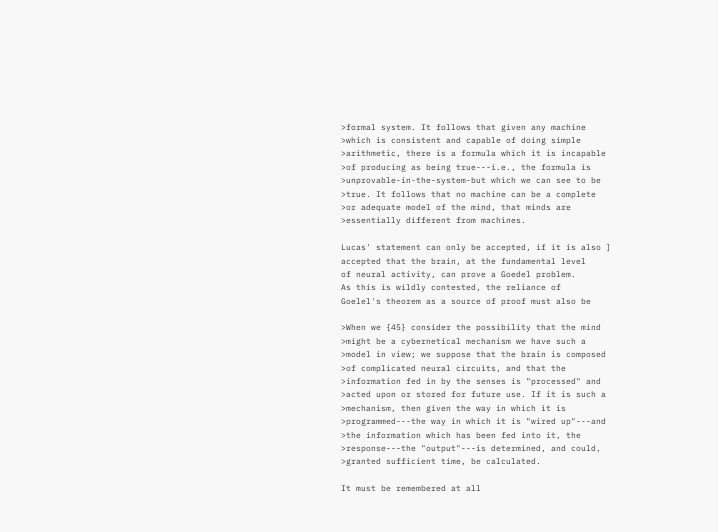>formal system. It follows that given any machine
>which is consistent and capable of doing simple
>arithmetic, there is a formula which it is incapable
>of producing as being true---i.e., the formula is
>unprovable-in-the-system-but which we can see to be
>true. It follows that no machine can be a complete
>or adequate model of the mind, that minds are
>essentially different from machines.

Lucas' statement can only be accepted, if it is also ]
accepted that the brain, at the fundamental level
of neural activity, can prove a Goedel problem.
As this is wildly contested, the reliance of
Goelel's theorem as a source of proof must also be

>When we {45} consider the possibility that the mind
>might be a cybernetical mechanism we have such a
>model in view; we suppose that the brain is composed
>of complicated neural circuits, and that the
>information fed in by the senses is "processed" and
>acted upon or stored for future use. If it is such a
>mechanism, then given the way in which it is
>programmed---the way in which it is "wired up"---and
>the information which has been fed into it, the
>response---the "output"---is determined, and could,
>granted sufficient time, be calculated.

It must be remembered at all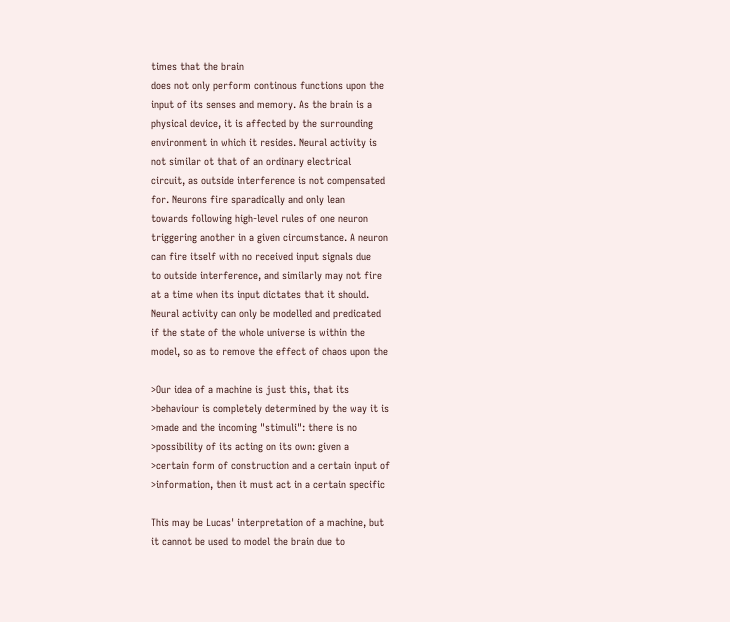times that the brain
does not only perform continous functions upon the
input of its senses and memory. As the brain is a
physical device, it is affected by the surrounding
environment in which it resides. Neural activity is
not similar ot that of an ordinary electrical
circuit, as outside interference is not compensated
for. Neurons fire sparadically and only lean
towards following high-level rules of one neuron
triggering another in a given circumstance. A neuron
can fire itself with no received input signals due
to outside interference, and similarly may not fire
at a time when its input dictates that it should.
Neural activity can only be modelled and predicated
if the state of the whole universe is within the
model, so as to remove the effect of chaos upon the

>Our idea of a machine is just this, that its
>behaviour is completely determined by the way it is
>made and the incoming "stimuli": there is no
>possibility of its acting on its own: given a
>certain form of construction and a certain input of
>information, then it must act in a certain specific

This may be Lucas' interpretation of a machine, but
it cannot be used to model the brain due to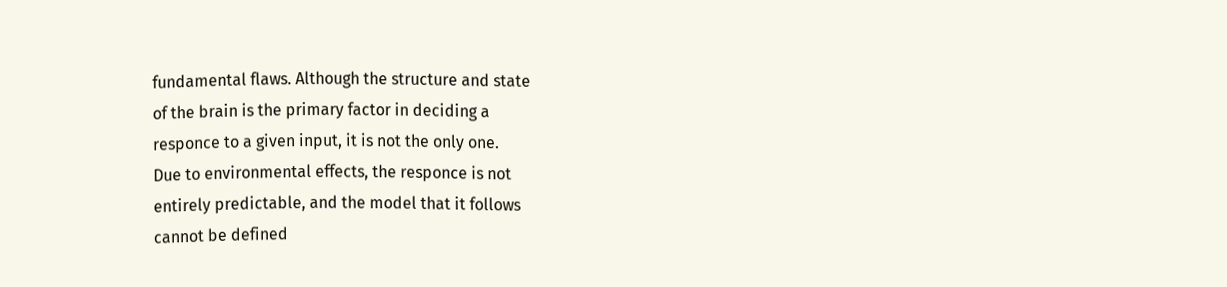fundamental flaws. Although the structure and state
of the brain is the primary factor in deciding a
responce to a given input, it is not the only one.
Due to environmental effects, the responce is not
entirely predictable, and the model that it follows
cannot be defined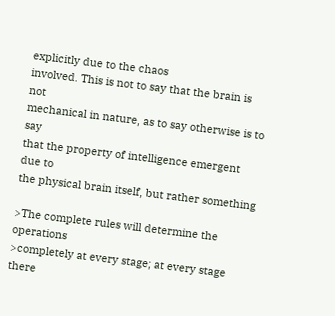explicitly due to the chaos
involved. This is not to say that the brain is not
mechanical in nature, as to say otherwise is to say
that the property of intelligence emergent due to
the physical brain itself, but rather something

>The complete rules will determine the operations
>completely at every stage; at every stage there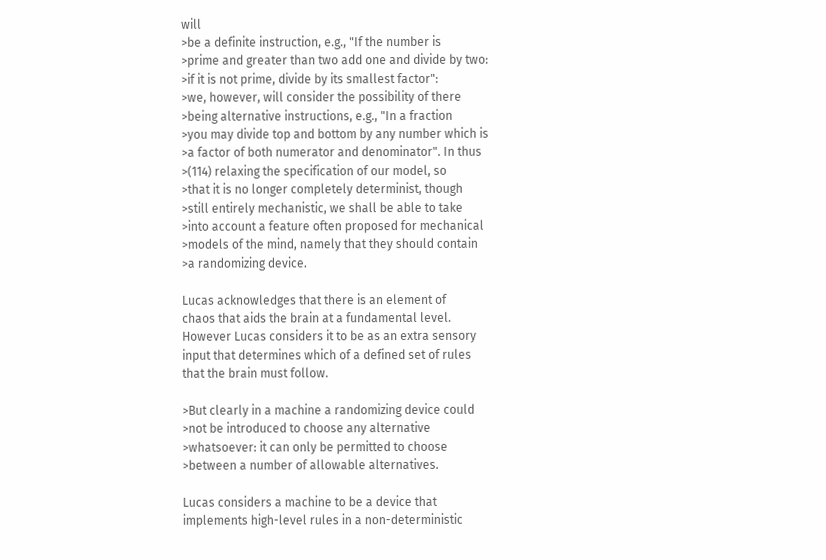will
>be a definite instruction, e.g., "If the number is
>prime and greater than two add one and divide by two:
>if it is not prime, divide by its smallest factor":
>we, however, will consider the possibility of there
>being alternative instructions, e.g., "In a fraction
>you may divide top and bottom by any number which is
>a factor of both numerator and denominator". In thus
>(114) relaxing the specification of our model, so
>that it is no longer completely determinist, though
>still entirely mechanistic, we shall be able to take
>into account a feature often proposed for mechanical
>models of the mind, namely that they should contain
>a randomizing device.

Lucas acknowledges that there is an element of
chaos that aids the brain at a fundamental level.
However Lucas considers it to be as an extra sensory
input that determines which of a defined set of rules
that the brain must follow.

>But clearly in a machine a randomizing device could
>not be introduced to choose any alternative
>whatsoever: it can only be permitted to choose
>between a number of allowable alternatives.

Lucas considers a machine to be a device that
implements high-level rules in a non-deterministic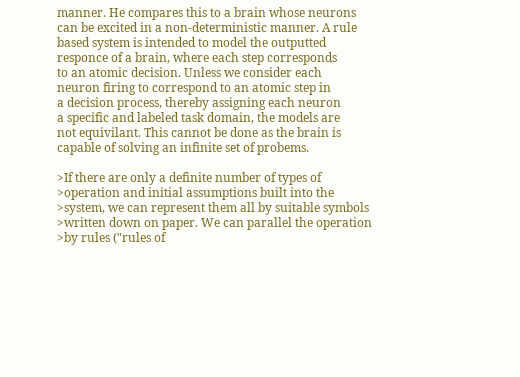manner. He compares this to a brain whose neurons
can be excited in a non-deterministic manner. A rule
based system is intended to model the outputted
responce of a brain, where each step corresponds
to an atomic decision. Unless we consider each
neuron firing to correspond to an atomic step in
a decision process, thereby assigning each neuron
a specific and labeled task domain, the models are
not equivilant. This cannot be done as the brain is
capable of solving an infinite set of probems.

>If there are only a definite number of types of
>operation and initial assumptions built into the
>system, we can represent them all by suitable symbols
>written down on paper. We can parallel the operation
>by rules ("rules of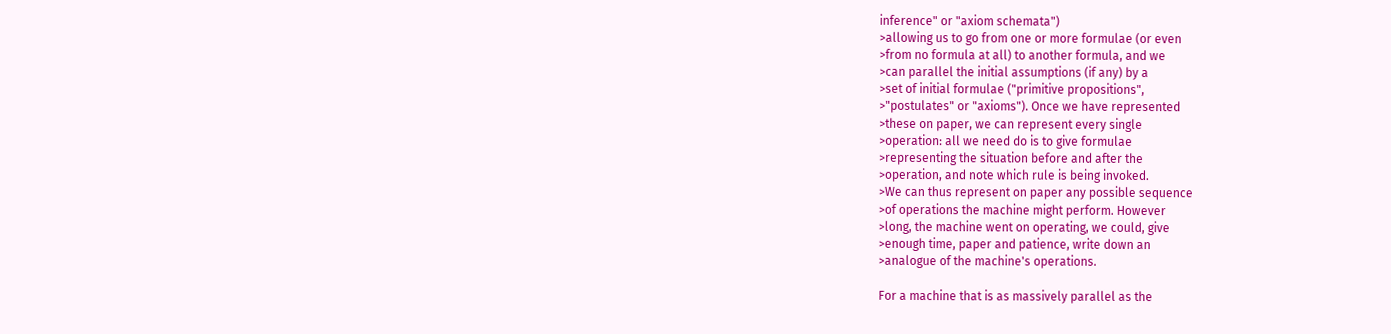inference" or "axiom schemata")
>allowing us to go from one or more formulae (or even
>from no formula at all) to another formula, and we
>can parallel the initial assumptions (if any) by a
>set of initial formulae ("primitive propositions",
>"postulates" or "axioms"). Once we have represented
>these on paper, we can represent every single
>operation: all we need do is to give formulae
>representing the situation before and after the
>operation, and note which rule is being invoked.
>We can thus represent on paper any possible sequence
>of operations the machine might perform. However
>long, the machine went on operating, we could, give
>enough time, paper and patience, write down an
>analogue of the machine's operations.

For a machine that is as massively parallel as the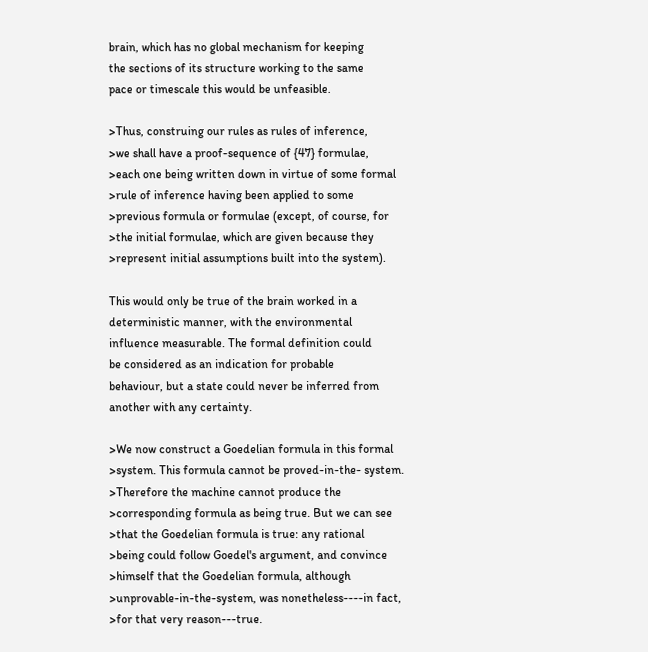brain, which has no global mechanism for keeping
the sections of its structure working to the same
pace or timescale this would be unfeasible.

>Thus, construing our rules as rules of inference,
>we shall have a proof-sequence of {47} formulae,
>each one being written down in virtue of some formal
>rule of inference having been applied to some
>previous formula or formulae (except, of course, for
>the initial formulae, which are given because they
>represent initial assumptions built into the system).

This would only be true of the brain worked in a
deterministic manner, with the environmental
influence measurable. The formal definition could
be considered as an indication for probable
behaviour, but a state could never be inferred from
another with any certainty.

>We now construct a Goedelian formula in this formal
>system. This formula cannot be proved-in-the- system.
>Therefore the machine cannot produce the
>corresponding formula as being true. But we can see
>that the Goedelian formula is true: any rational
>being could follow Goedel's argument, and convince
>himself that the Goedelian formula, although
>unprovable-in-the-system, was nonetheless----in fact,
>for that very reason---true.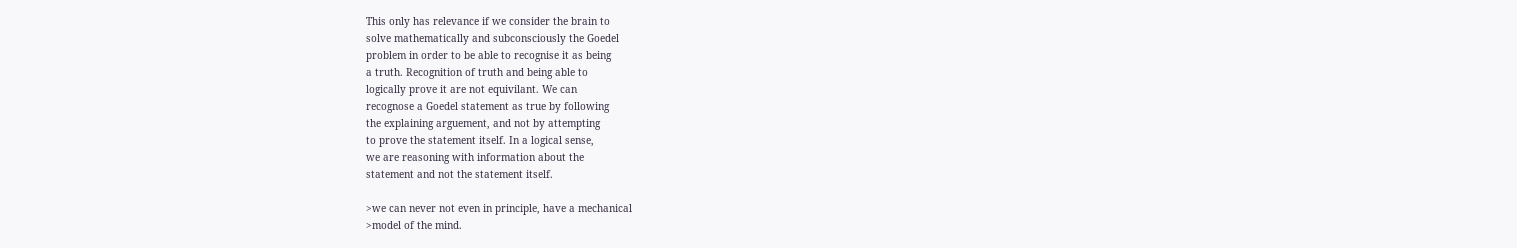This only has relevance if we consider the brain to
solve mathematically and subconsciously the Goedel
problem in order to be able to recognise it as being
a truth. Recognition of truth and being able to
logically prove it are not equivilant. We can
recognose a Goedel statement as true by following
the explaining arguement, and not by attempting
to prove the statement itself. In a logical sense,
we are reasoning with information about the
statement and not the statement itself.

>we can never not even in principle, have a mechanical
>model of the mind.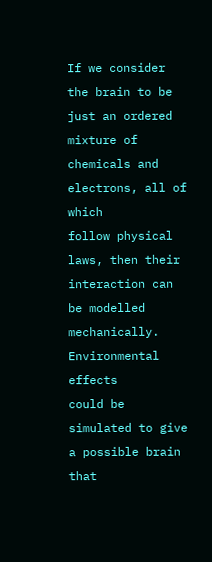If we consider the brain to be just an ordered
mixture of chemicals and electrons, all of which
follow physical laws, then their interaction can
be modelled mechanically. Environmental effects
could be simulated to give a possible brain that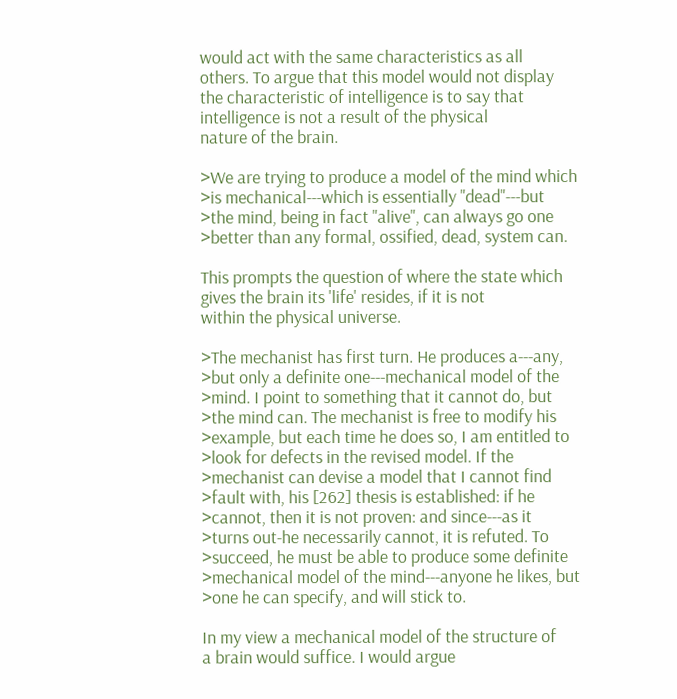would act with the same characteristics as all
others. To argue that this model would not display
the characteristic of intelligence is to say that
intelligence is not a result of the physical
nature of the brain.

>We are trying to produce a model of the mind which
>is mechanical---which is essentially "dead"---but
>the mind, being in fact "alive", can always go one
>better than any formal, ossified, dead, system can.

This prompts the question of where the state which
gives the brain its 'life' resides, if it is not
within the physical universe.

>The mechanist has first turn. He produces a---any,
>but only a definite one---mechanical model of the
>mind. I point to something that it cannot do, but
>the mind can. The mechanist is free to modify his
>example, but each time he does so, I am entitled to
>look for defects in the revised model. If the
>mechanist can devise a model that I cannot find
>fault with, his [262] thesis is established: if he
>cannot, then it is not proven: and since---as it
>turns out-he necessarily cannot, it is refuted. To
>succeed, he must be able to produce some definite
>mechanical model of the mind---anyone he likes, but
>one he can specify, and will stick to.

In my view a mechanical model of the structure of
a brain would suffice. I would argue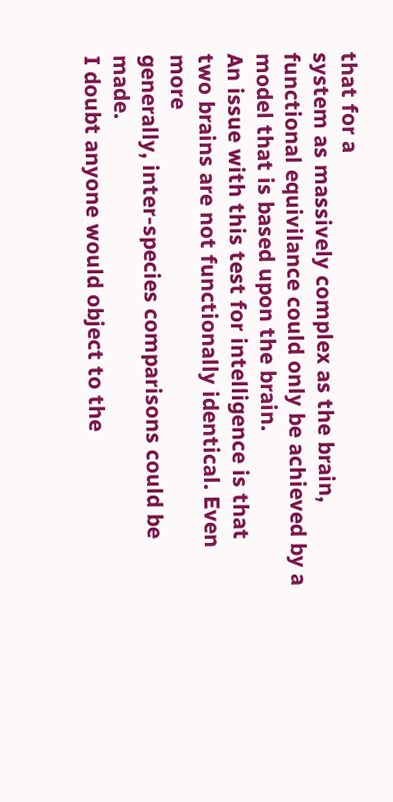that for a
system as massively complex as the brain,
functional equivilance could only be achieved by a
model that is based upon the brain.
An issue with this test for intelligence is that
two brains are not functionally identical. Even more
generally, inter-species comparisons could be made.
I doubt anyone would object to the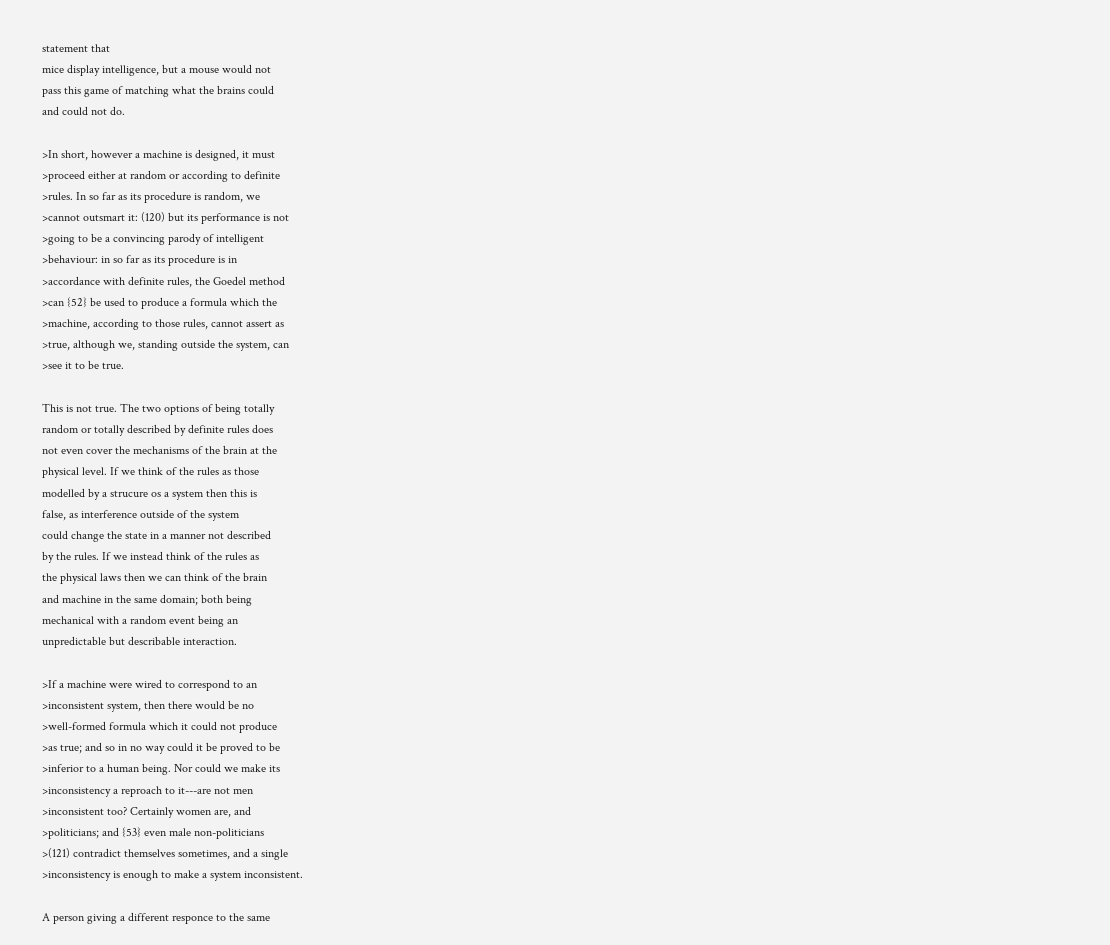statement that
mice display intelligence, but a mouse would not
pass this game of matching what the brains could
and could not do.

>In short, however a machine is designed, it must
>proceed either at random or according to definite
>rules. In so far as its procedure is random, we
>cannot outsmart it: (120) but its performance is not
>going to be a convincing parody of intelligent
>behaviour: in so far as its procedure is in
>accordance with definite rules, the Goedel method
>can {52} be used to produce a formula which the
>machine, according to those rules, cannot assert as
>true, although we, standing outside the system, can
>see it to be true.

This is not true. The two options of being totally
random or totally described by definite rules does
not even cover the mechanisms of the brain at the
physical level. If we think of the rules as those
modelled by a strucure os a system then this is
false, as interference outside of the system
could change the state in a manner not described
by the rules. If we instead think of the rules as
the physical laws then we can think of the brain
and machine in the same domain; both being
mechanical with a random event being an
unpredictable but describable interaction.

>If a machine were wired to correspond to an
>inconsistent system, then there would be no
>well-formed formula which it could not produce
>as true; and so in no way could it be proved to be
>inferior to a human being. Nor could we make its
>inconsistency a reproach to it---are not men
>inconsistent too? Certainly women are, and
>politicians; and {53} even male non-politicians
>(121) contradict themselves sometimes, and a single
>inconsistency is enough to make a system inconsistent.

A person giving a different responce to the same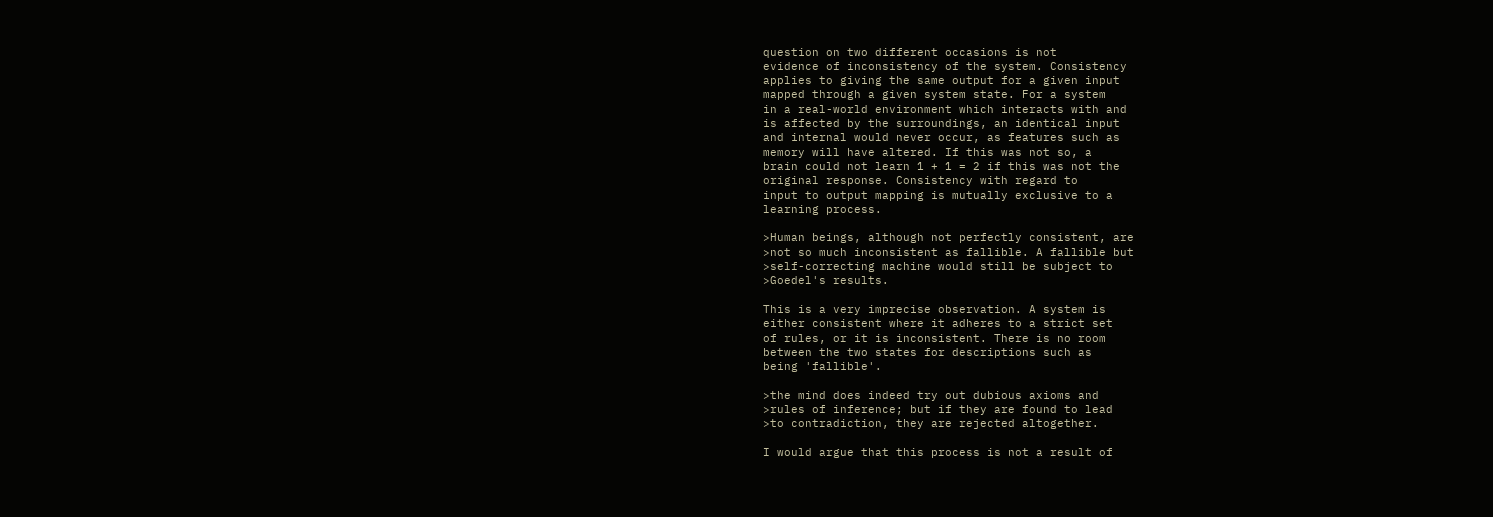question on two different occasions is not
evidence of inconsistency of the system. Consistency
applies to giving the same output for a given input
mapped through a given system state. For a system
in a real-world environment which interacts with and
is affected by the surroundings, an identical input
and internal would never occur, as features such as
memory will have altered. If this was not so, a
brain could not learn 1 + 1 = 2 if this was not the
original response. Consistency with regard to
input to output mapping is mutually exclusive to a
learning process.

>Human beings, although not perfectly consistent, are
>not so much inconsistent as fallible. A fallible but
>self-correcting machine would still be subject to
>Goedel's results.

This is a very imprecise observation. A system is
either consistent where it adheres to a strict set
of rules, or it is inconsistent. There is no room
between the two states for descriptions such as
being 'fallible'.

>the mind does indeed try out dubious axioms and
>rules of inference; but if they are found to lead
>to contradiction, they are rejected altogether.

I would argue that this process is not a result of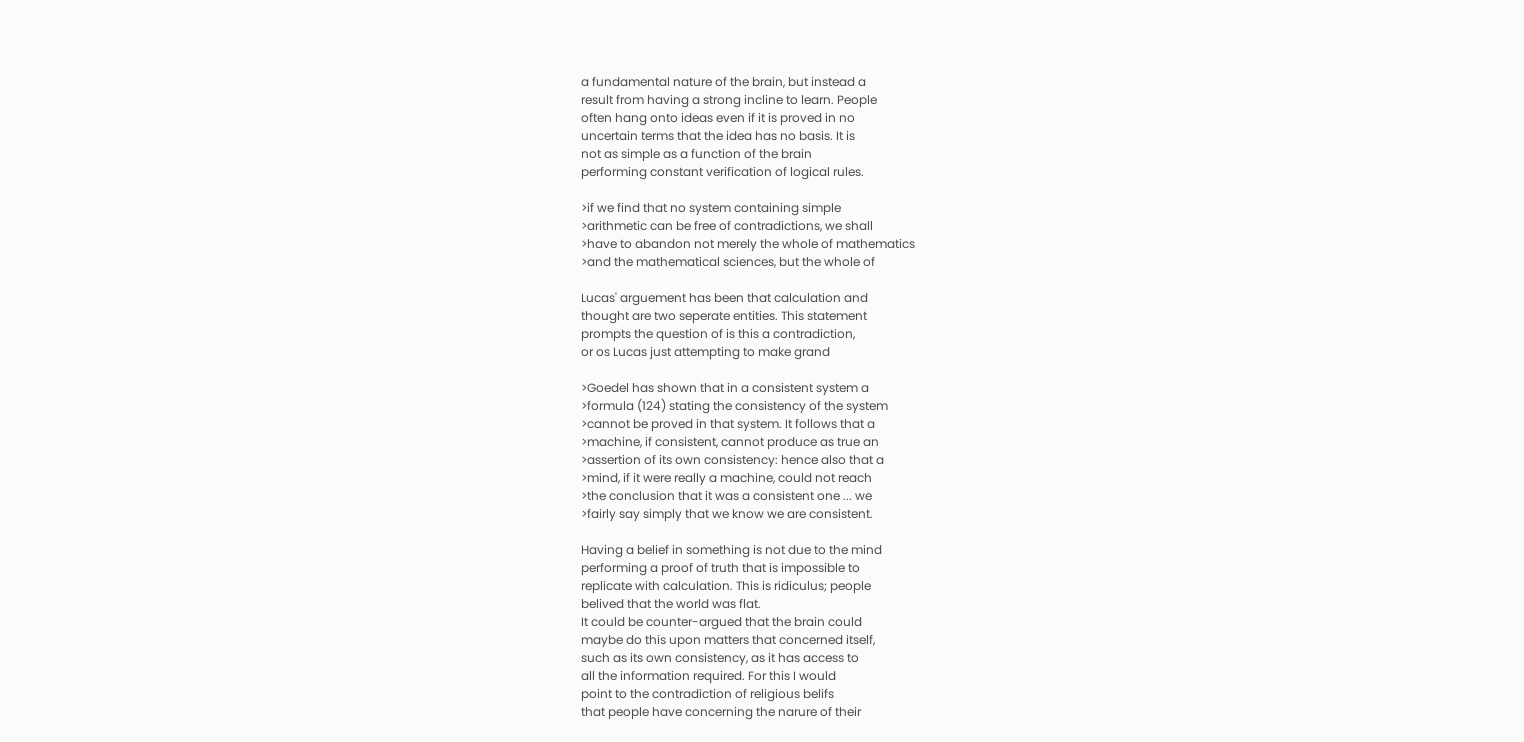a fundamental nature of the brain, but instead a
result from having a strong incline to learn. People
often hang onto ideas even if it is proved in no
uncertain terms that the idea has no basis. It is
not as simple as a function of the brain
performing constant verification of logical rules.

>if we find that no system containing simple
>arithmetic can be free of contradictions, we shall
>have to abandon not merely the whole of mathematics
>and the mathematical sciences, but the whole of

Lucas' arguement has been that calculation and
thought are two seperate entities. This statement
prompts the question of is this a contradiction,
or os Lucas just attempting to make grand

>Goedel has shown that in a consistent system a
>formula (124) stating the consistency of the system
>cannot be proved in that system. It follows that a
>machine, if consistent, cannot produce as true an
>assertion of its own consistency: hence also that a
>mind, if it were really a machine, could not reach
>the conclusion that it was a consistent one ... we
>fairly say simply that we know we are consistent.

Having a belief in something is not due to the mind
performing a proof of truth that is impossible to
replicate with calculation. This is ridiculus; people
belived that the world was flat.
It could be counter-argued that the brain could
maybe do this upon matters that concerned itself,
such as its own consistency, as it has access to
all the information required. For this I would
point to the contradiction of religious belifs
that people have concerning the narure of their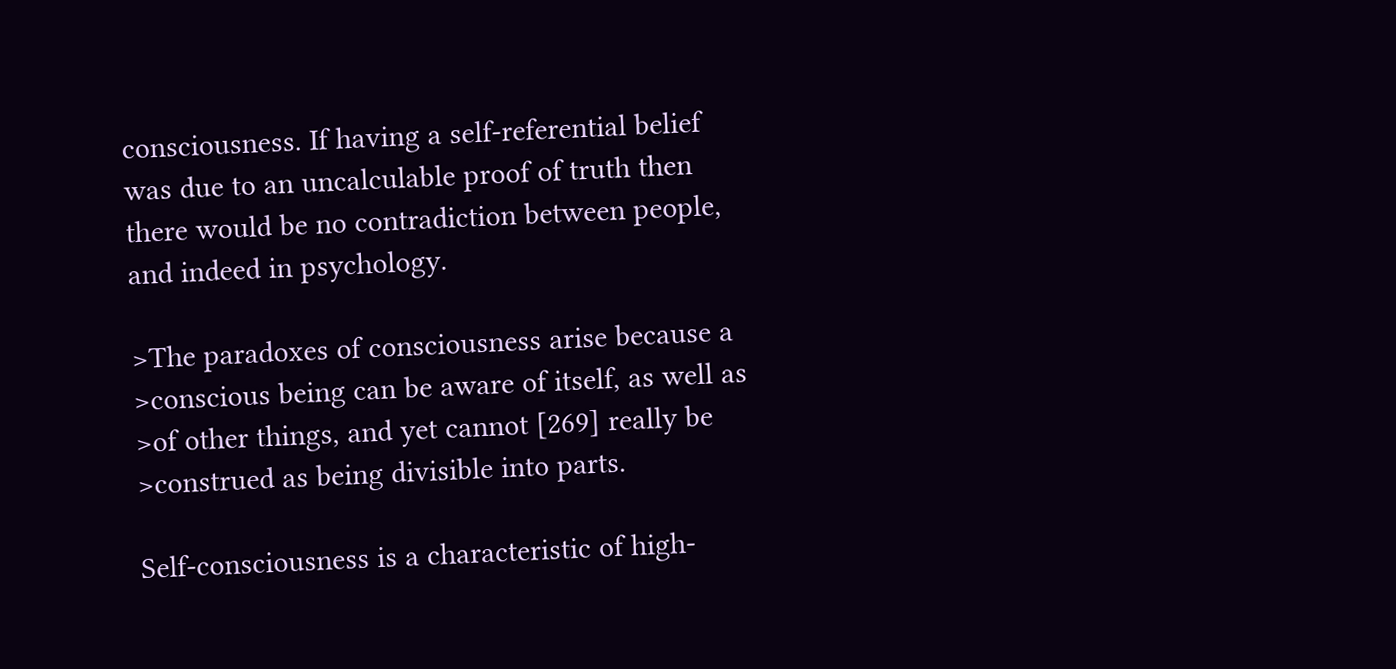consciousness. If having a self-referential belief
was due to an uncalculable proof of truth then
there would be no contradiction between people,
and indeed in psychology.

>The paradoxes of consciousness arise because a
>conscious being can be aware of itself, as well as
>of other things, and yet cannot [269] really be
>construed as being divisible into parts.

Self-consciousness is a characteristic of high-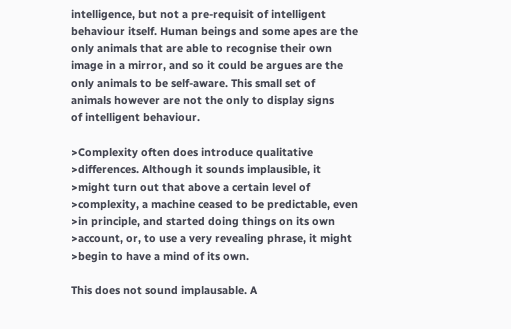intelligence, but not a pre-requisit of intelligent
behaviour itself. Human beings and some apes are the
only animals that are able to recognise their own
image in a mirror, and so it could be argues are the
only animals to be self-aware. This small set of
animals however are not the only to display signs
of intelligent behaviour.

>Complexity often does introduce qualitative
>differences. Although it sounds implausible, it
>might turn out that above a certain level of
>complexity, a machine ceased to be predictable, even
>in principle, and started doing things on its own
>account, or, to use a very revealing phrase, it might
>begin to have a mind of its own.

This does not sound implausable. A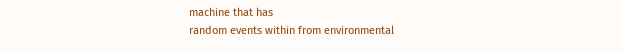machine that has
random events within from environmental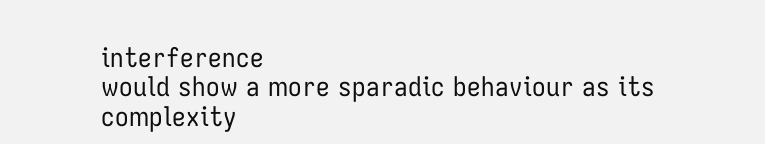interference
would show a more sparadic behaviour as its
complexity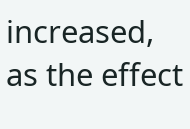increased, as the effect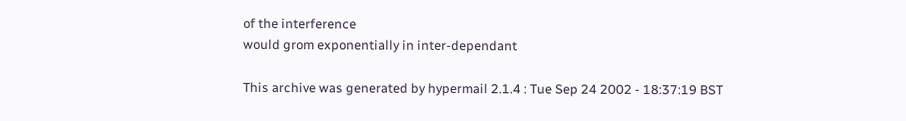of the interference
would grom exponentially in inter-dependant

This archive was generated by hypermail 2.1.4 : Tue Sep 24 2002 - 18:37:19 BST